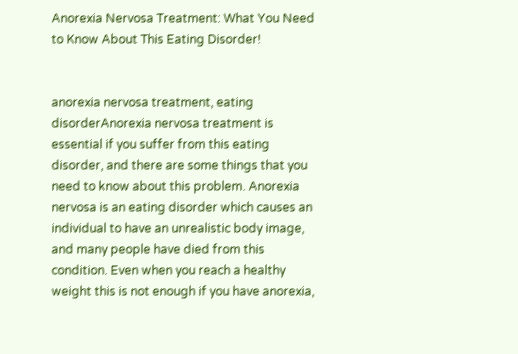Anorexia Nervosa Treatment: What You Need to Know About This Eating Disorder!


anorexia nervosa treatment, eating disorderAnorexia nervosa treatment is essential if you suffer from this eating disorder, and there are some things that you need to know about this problem. Anorexia nervosa is an eating disorder which causes an individual to have an unrealistic body image, and many people have died from this condition. Even when you reach a healthy weight this is not enough if you have anorexia,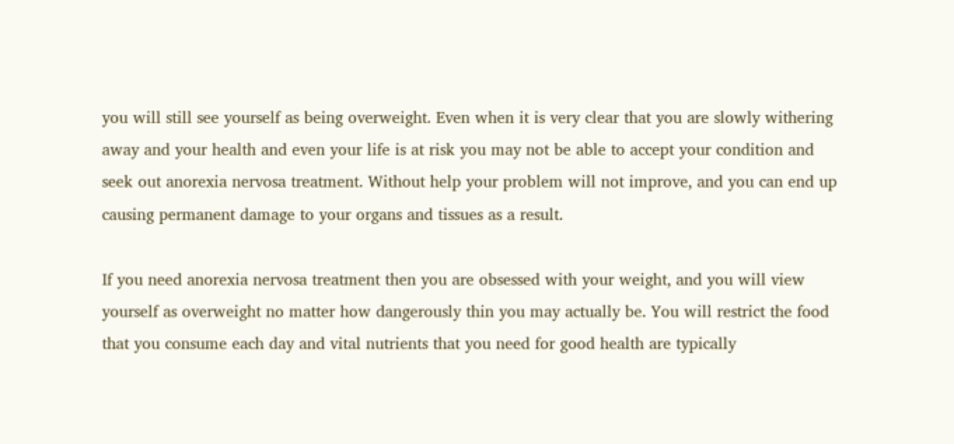you will still see yourself as being overweight. Even when it is very clear that you are slowly withering away and your health and even your life is at risk you may not be able to accept your condition and seek out anorexia nervosa treatment. Without help your problem will not improve, and you can end up causing permanent damage to your organs and tissues as a result.

If you need anorexia nervosa treatment then you are obsessed with your weight, and you will view yourself as overweight no matter how dangerously thin you may actually be. You will restrict the food that you consume each day and vital nutrients that you need for good health are typically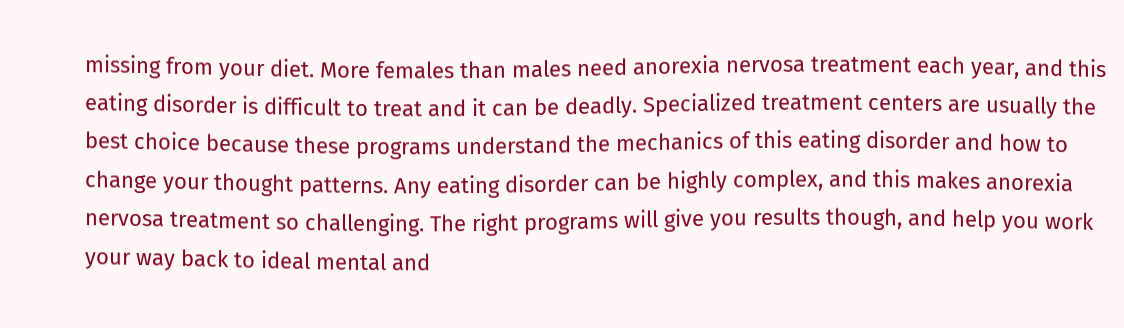missing from your diet. More females than males need anorexia nervosa treatment each year, and this eating disorder is difficult to treat and it can be deadly. Specialized treatment centers are usually the best choice because these programs understand the mechanics of this eating disorder and how to change your thought patterns. Any eating disorder can be highly complex, and this makes anorexia nervosa treatment so challenging. The right programs will give you results though, and help you work your way back to ideal mental and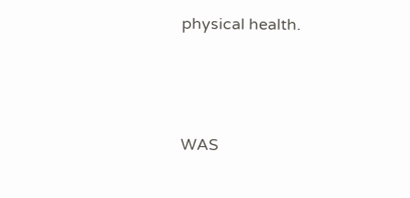physical health.



WAS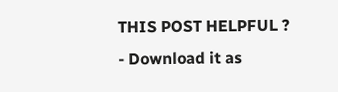THIS POST HELPFUL ? - Download it as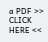a PDF >> CLICK HERE <<